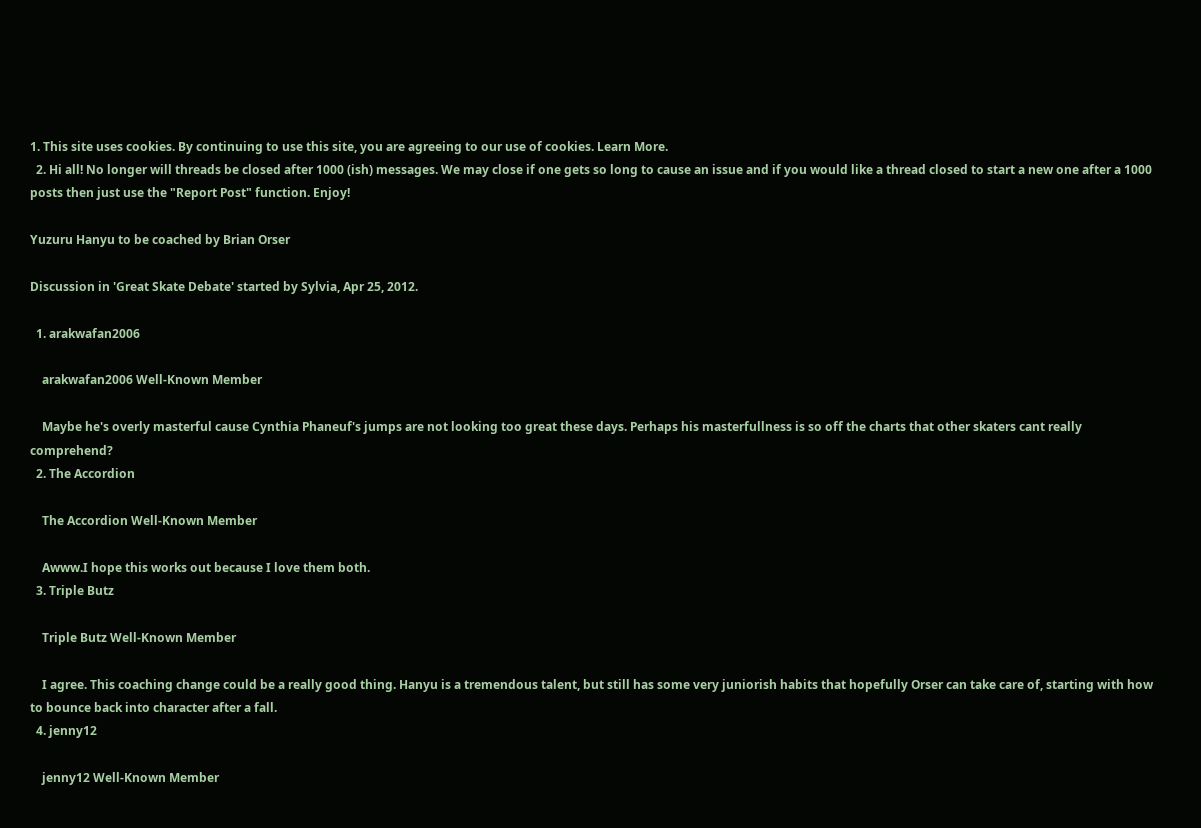1. This site uses cookies. By continuing to use this site, you are agreeing to our use of cookies. Learn More.
  2. Hi all! No longer will threads be closed after 1000 (ish) messages. We may close if one gets so long to cause an issue and if you would like a thread closed to start a new one after a 1000 posts then just use the "Report Post" function. Enjoy!

Yuzuru Hanyu to be coached by Brian Orser

Discussion in 'Great Skate Debate' started by Sylvia, Apr 25, 2012.

  1. arakwafan2006

    arakwafan2006 Well-Known Member

    Maybe he's overly masterful cause Cynthia Phaneuf's jumps are not looking too great these days. Perhaps his masterfullness is so off the charts that other skaters cant really comprehend?
  2. The Accordion

    The Accordion Well-Known Member

    Awww.I hope this works out because I love them both.
  3. Triple Butz

    Triple Butz Well-Known Member

    I agree. This coaching change could be a really good thing. Hanyu is a tremendous talent, but still has some very juniorish habits that hopefully Orser can take care of, starting with how to bounce back into character after a fall.
  4. jenny12

    jenny12 Well-Known Member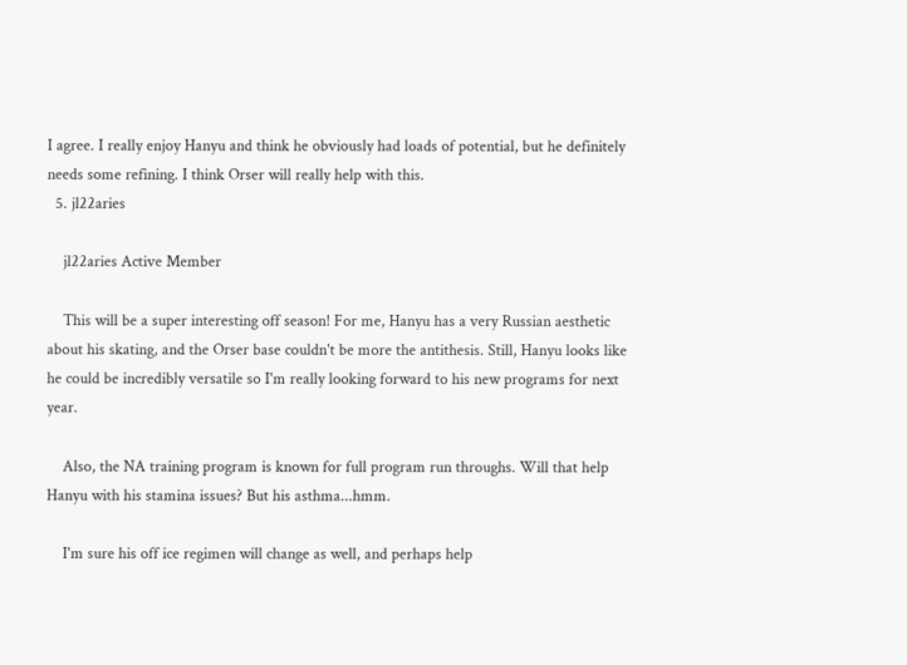I agree. I really enjoy Hanyu and think he obviously had loads of potential, but he definitely needs some refining. I think Orser will really help with this.
  5. jl22aries

    jl22aries Active Member

    This will be a super interesting off season! For me, Hanyu has a very Russian aesthetic about his skating, and the Orser base couldn't be more the antithesis. Still, Hanyu looks like he could be incredibly versatile so I'm really looking forward to his new programs for next year.

    Also, the NA training program is known for full program run throughs. Will that help Hanyu with his stamina issues? But his asthma...hmm.

    I'm sure his off ice regimen will change as well, and perhaps help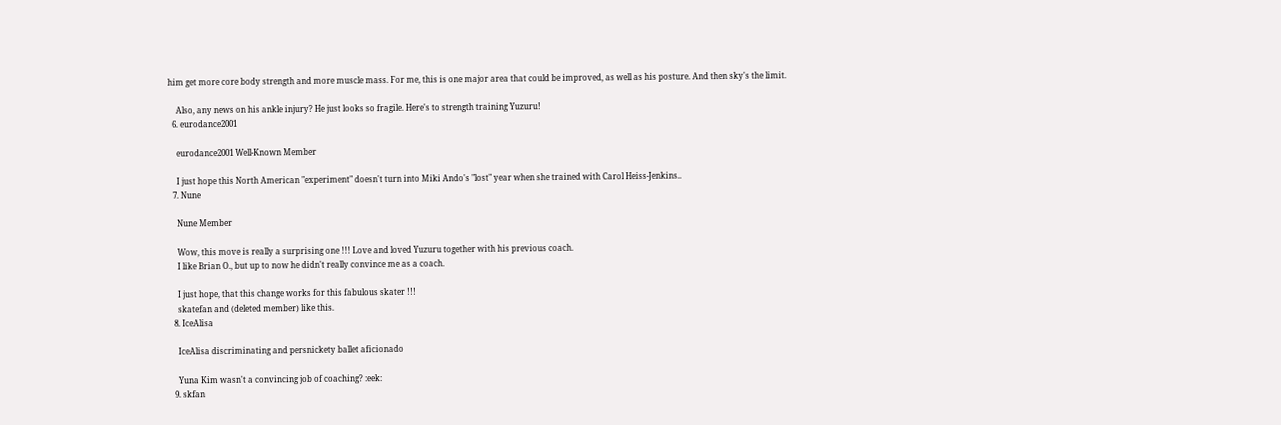him get more core body strength and more muscle mass. For me, this is one major area that could be improved, as well as his posture. And then sky's the limit.

    Also, any news on his ankle injury? He just looks so fragile. Here's to strength training Yuzuru!
  6. eurodance2001

    eurodance2001 Well-Known Member

    I just hope this North American "experiment" doesn't turn into Miki Ando's "lost" year when she trained with Carol Heiss-Jenkins..
  7. Nune

    Nune Member

    Wow, this move is really a surprising one !!! Love and loved Yuzuru together with his previous coach.
    I like Brian O., but up to now he didn't really convince me as a coach.

    I just hope, that this change works for this fabulous skater !!!
    skatefan and (deleted member) like this.
  8. IceAlisa

    IceAlisa discriminating and persnickety ballet aficionado

    Yuna Kim wasn't a convincing job of coaching? :eek:
  9. skfan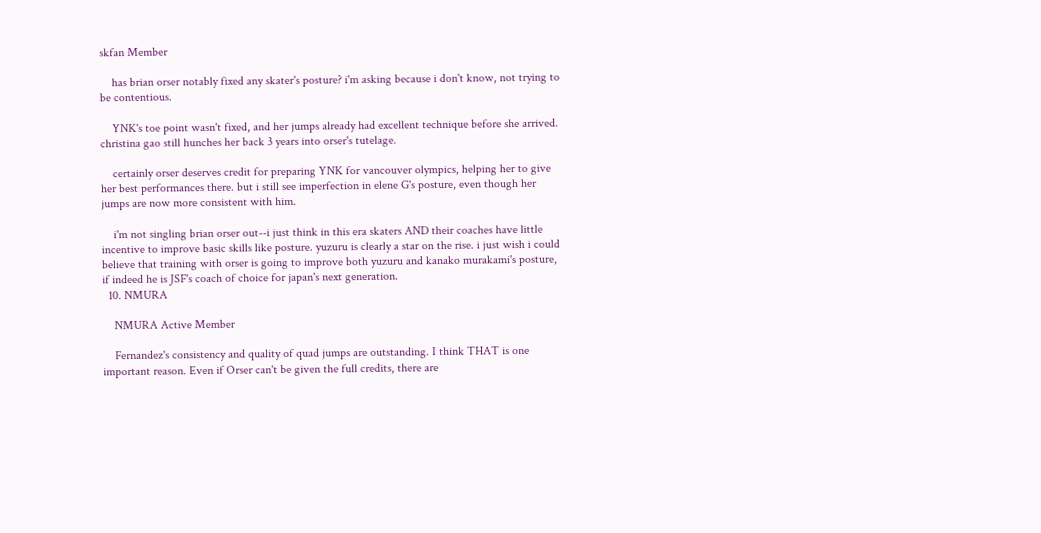skfan Member

    has brian orser notably fixed any skater's posture? i'm asking because i don't know, not trying to be contentious.

    YNK's toe point wasn't fixed, and her jumps already had excellent technique before she arrived. christina gao still hunches her back 3 years into orser's tutelage.

    certainly orser deserves credit for preparing YNK for vancouver olympics, helping her to give her best performances there. but i still see imperfection in elene G's posture, even though her jumps are now more consistent with him.

    i'm not singling brian orser out--i just think in this era skaters AND their coaches have little incentive to improve basic skills like posture. yuzuru is clearly a star on the rise. i just wish i could believe that training with orser is going to improve both yuzuru and kanako murakami's posture, if indeed he is JSF's coach of choice for japan's next generation.
  10. NMURA

    NMURA Active Member

    Fernandez's consistency and quality of quad jumps are outstanding. I think THAT is one important reason. Even if Orser can't be given the full credits, there are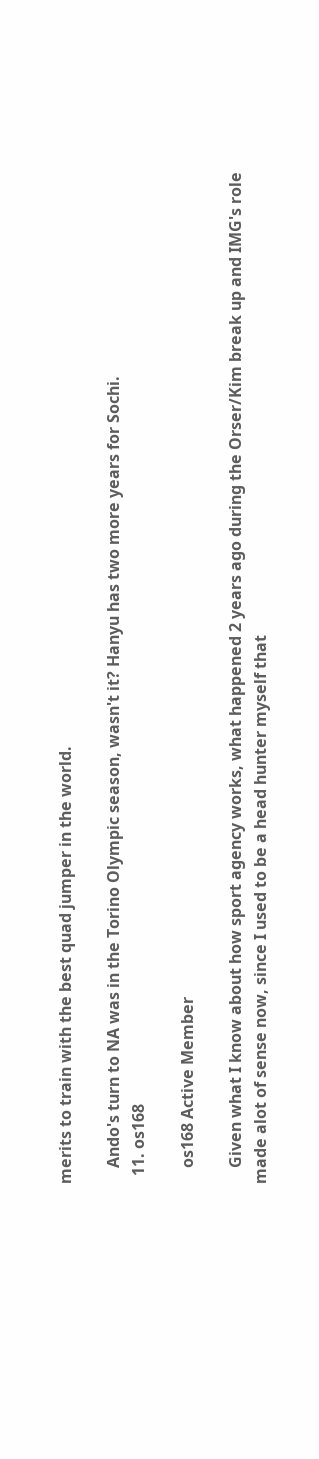merits to train with the best quad jumper in the world.

    Ando's turn to NA was in the Torino Olympic season, wasn't it? Hanyu has two more years for Sochi.
  11. os168

    os168 Active Member

    Given what I know about how sport agency works, what happened 2 years ago during the Orser/Kim break up and IMG's role made alot of sense now, since I used to be a head hunter myself that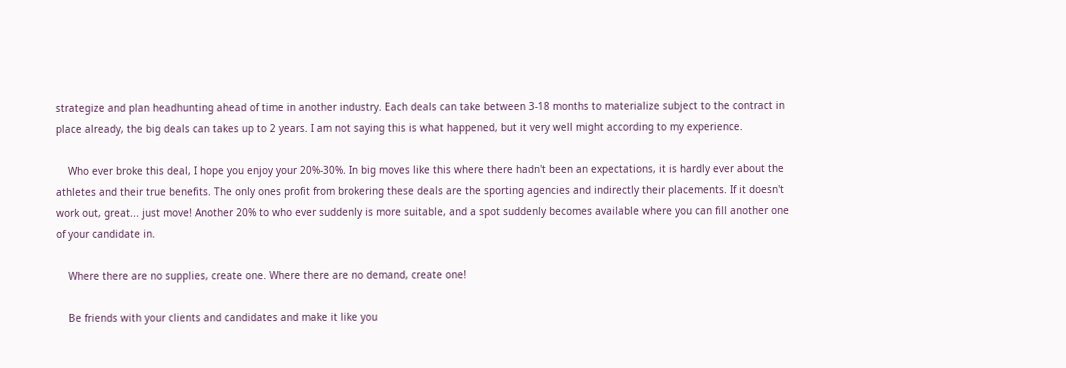strategize and plan headhunting ahead of time in another industry. Each deals can take between 3-18 months to materialize subject to the contract in place already, the big deals can takes up to 2 years. I am not saying this is what happened, but it very well might according to my experience.

    Who ever broke this deal, I hope you enjoy your 20%-30%. In big moves like this where there hadn't been an expectations, it is hardly ever about the athletes and their true benefits. The only ones profit from brokering these deals are the sporting agencies and indirectly their placements. If it doesn't work out, great... just move! Another 20% to who ever suddenly is more suitable, and a spot suddenly becomes available where you can fill another one of your candidate in.

    Where there are no supplies, create one. Where there are no demand, create one!

    Be friends with your clients and candidates and make it like you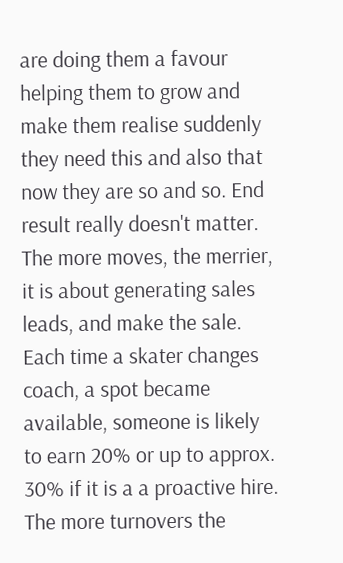are doing them a favour helping them to grow and make them realise suddenly they need this and also that now they are so and so. End result really doesn't matter. The more moves, the merrier, it is about generating sales leads, and make the sale. Each time a skater changes coach, a spot became available, someone is likely to earn 20% or up to approx. 30% if it is a a proactive hire. The more turnovers the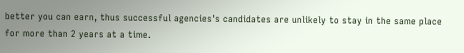better you can earn, thus successful agencies's candidates are unlikely to stay in the same place for more than 2 years at a time.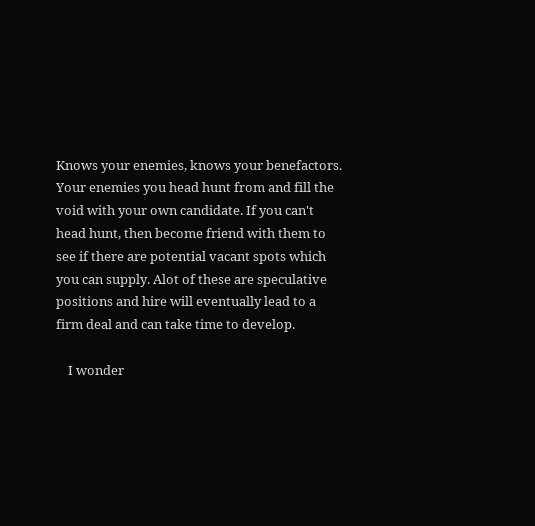Knows your enemies, knows your benefactors. Your enemies you head hunt from and fill the void with your own candidate. If you can't head hunt, then become friend with them to see if there are potential vacant spots which you can supply. Alot of these are speculative positions and hire will eventually lead to a firm deal and can take time to develop.

    I wonder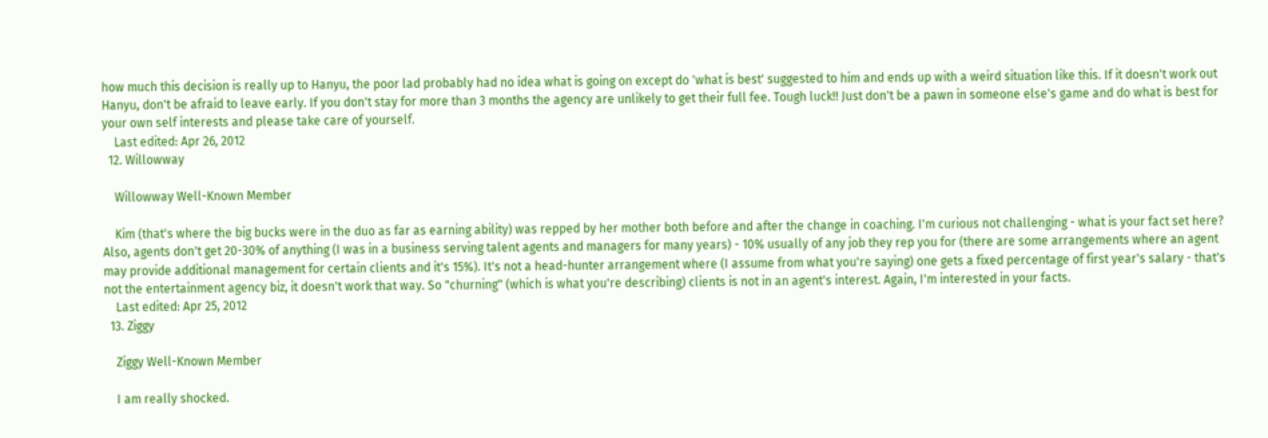how much this decision is really up to Hanyu, the poor lad probably had no idea what is going on except do 'what is best' suggested to him and ends up with a weird situation like this. If it doesn't work out Hanyu, don't be afraid to leave early. If you don't stay for more than 3 months the agency are unlikely to get their full fee. Tough luck!! Just don't be a pawn in someone else's game and do what is best for your own self interests and please take care of yourself.
    Last edited: Apr 26, 2012
  12. Willowway

    Willowway Well-Known Member

    Kim (that's where the big bucks were in the duo as far as earning ability) was repped by her mother both before and after the change in coaching. I'm curious not challenging - what is your fact set here? Also, agents don't get 20-30% of anything (I was in a business serving talent agents and managers for many years) - 10% usually of any job they rep you for (there are some arrangements where an agent may provide additional management for certain clients and it's 15%). It's not a head-hunter arrangement where (I assume from what you're saying) one gets a fixed percentage of first year's salary - that's not the entertainment agency biz, it doesn't work that way. So "churning" (which is what you're describing) clients is not in an agent's interest. Again, I'm interested in your facts.
    Last edited: Apr 25, 2012
  13. Ziggy

    Ziggy Well-Known Member

    I am really shocked.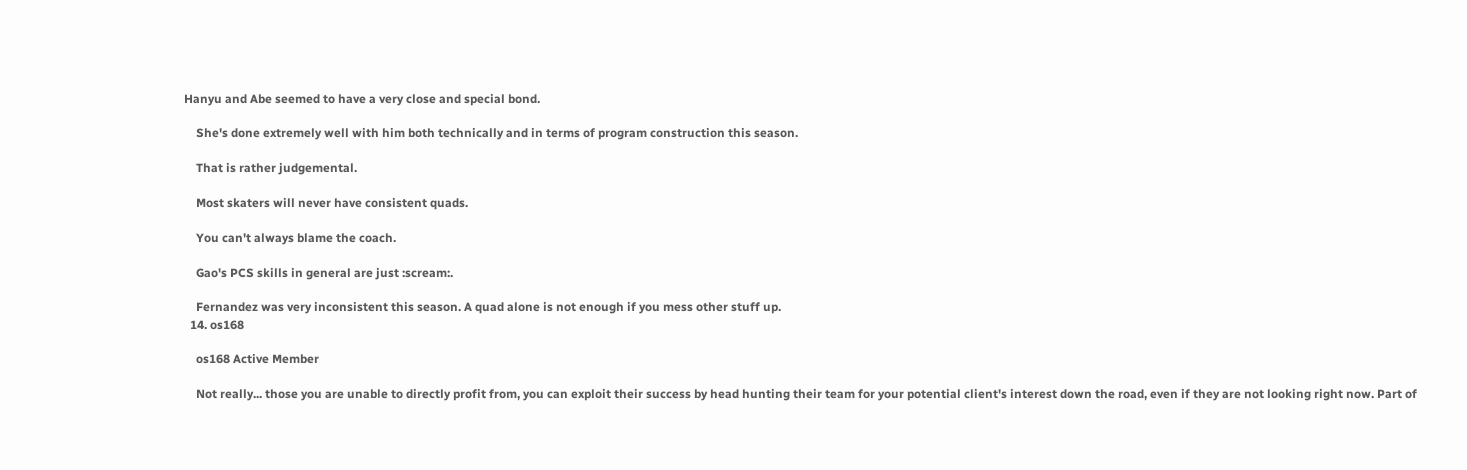Hanyu and Abe seemed to have a very close and special bond.

    She's done extremely well with him both technically and in terms of program construction this season.

    That is rather judgemental.

    Most skaters will never have consistent quads.

    You can't always blame the coach.

    Gao's PCS skills in general are just :scream:.

    Fernandez was very inconsistent this season. A quad alone is not enough if you mess other stuff up.
  14. os168

    os168 Active Member

    Not really... those you are unable to directly profit from, you can exploit their success by head hunting their team for your potential client's interest down the road, even if they are not looking right now. Part of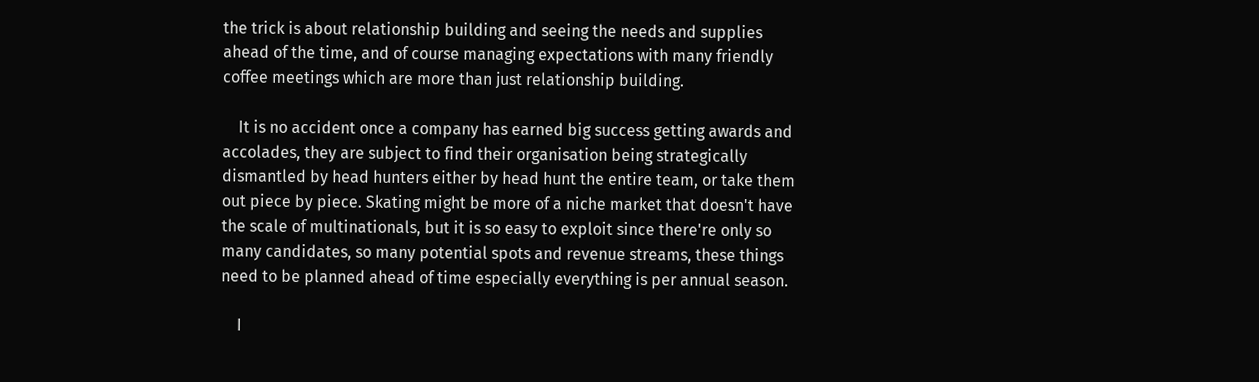the trick is about relationship building and seeing the needs and supplies ahead of the time, and of course managing expectations with many friendly coffee meetings which are more than just relationship building.

    It is no accident once a company has earned big success getting awards and accolades, they are subject to find their organisation being strategically dismantled by head hunters either by head hunt the entire team, or take them out piece by piece. Skating might be more of a niche market that doesn't have the scale of multinationals, but it is so easy to exploit since there're only so many candidates, so many potential spots and revenue streams, these things need to be planned ahead of time especially everything is per annual season.

    I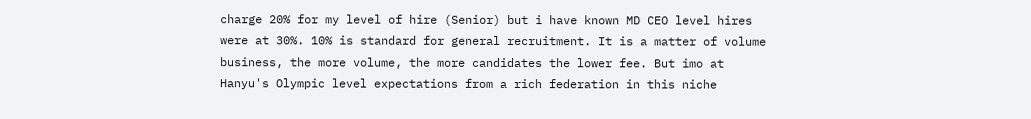charge 20% for my level of hire (Senior) but i have known MD CEO level hires were at 30%. 10% is standard for general recruitment. It is a matter of volume business, the more volume, the more candidates the lower fee. But imo at Hanyu's Olympic level expectations from a rich federation in this niche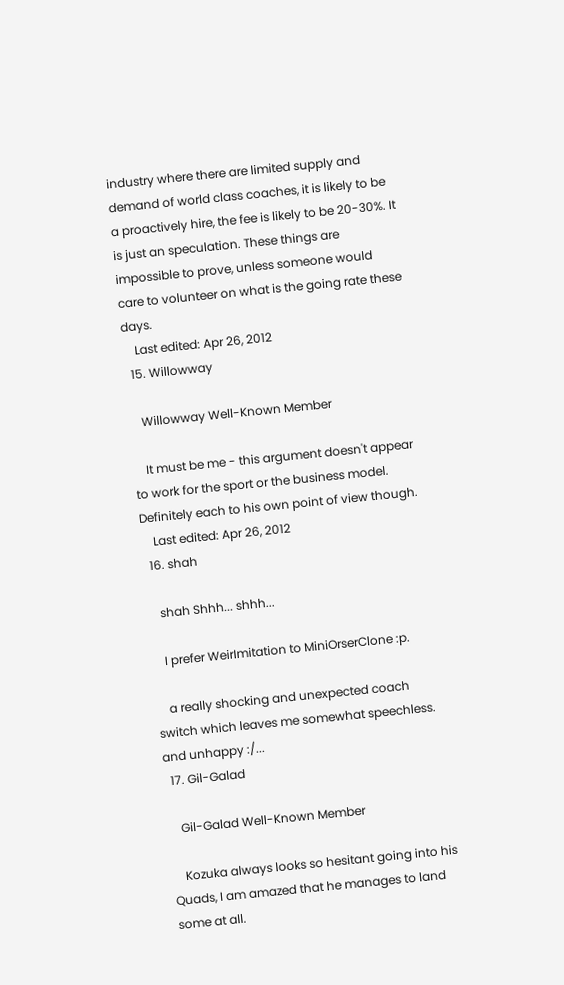industry where there are limited supply and demand of world class coaches, it is likely to be a proactively hire, the fee is likely to be 20-30%. It is just an speculation. These things are impossible to prove, unless someone would care to volunteer on what is the going rate these days.
    Last edited: Apr 26, 2012
  15. Willowway

    Willowway Well-Known Member

    It must be me - this argument doesn't appear to work for the sport or the business model. Definitely each to his own point of view though.
    Last edited: Apr 26, 2012
  16. shah

    shah Shhh... shhh...

    I prefer WeirImitation to MiniOrserClone :p.

    a really shocking and unexpected coach switch which leaves me somewhat speechless. and unhappy :/...
  17. Gil-Galad

    Gil-Galad Well-Known Member

    Kozuka always looks so hesitant going into his Quads, I am amazed that he manages to land some at all.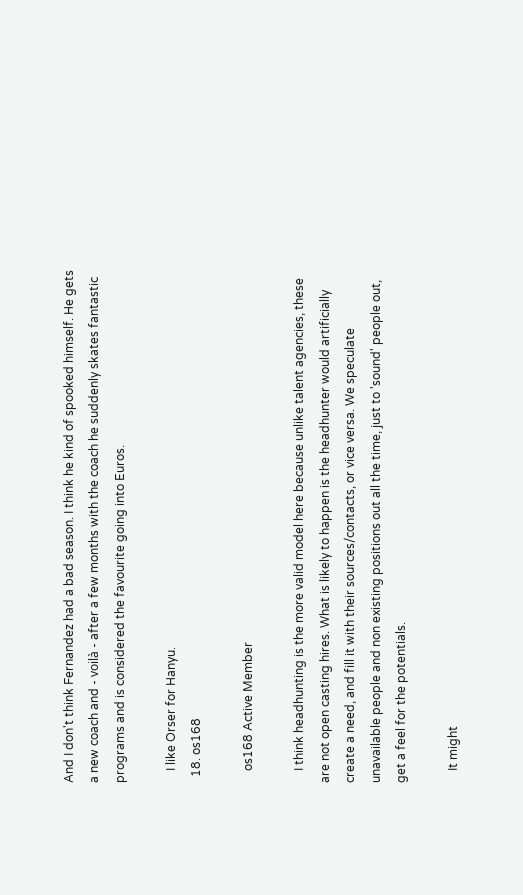And I don't think Fernandez had a bad season. I think he kind of spooked himself. He gets a new coach and - voilà - after a few months with the coach he suddenly skates fantastic programs and is considered the favourite going into Euros.

    I like Orser for Hanyu.
  18. os168

    os168 Active Member

    I think headhunting is the more valid model here because unlike talent agencies, these are not open casting hires. What is likely to happen is the headhunter would artificially create a need, and fill it with their sources/contacts, or vice versa. We speculate unavailable people and non existing positions out all the time, just to 'sound' people out, get a feel for the potentials.

    It might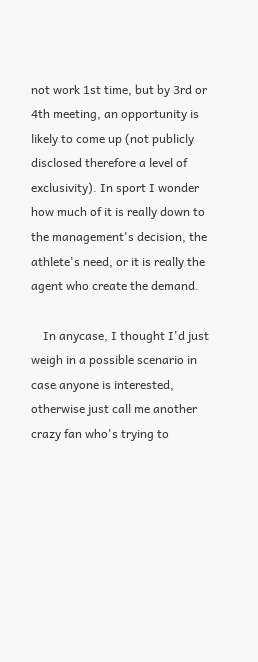not work 1st time, but by 3rd or 4th meeting, an opportunity is likely to come up (not publicly disclosed therefore a level of exclusivity). In sport I wonder how much of it is really down to the management's decision, the athlete's need, or it is really the agent who create the demand.

    In anycase, I thought I'd just weigh in a possible scenario in case anyone is interested, otherwise just call me another crazy fan who's trying to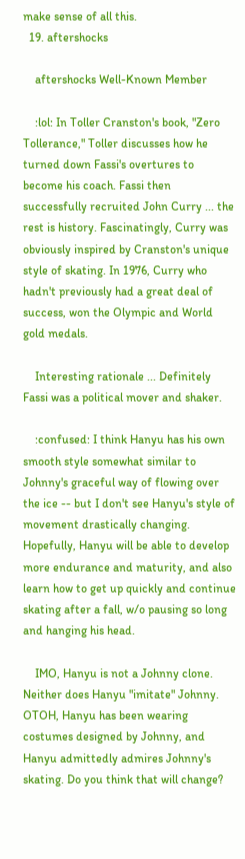make sense of all this.
  19. aftershocks

    aftershocks Well-Known Member

    :lol: In Toller Cranston's book, "Zero Tollerance," Toller discusses how he turned down Fassi's overtures to become his coach. Fassi then successfully recruited John Curry ... the rest is history. Fascinatingly, Curry was obviously inspired by Cranston's unique style of skating. In 1976, Curry who hadn't previously had a great deal of success, won the Olympic and World gold medals.

    Interesting rationale ... Definitely Fassi was a political mover and shaker.

    :confused: I think Hanyu has his own smooth style somewhat similar to Johnny's graceful way of flowing over the ice -- but I don't see Hanyu's style of movement drastically changing. Hopefully, Hanyu will be able to develop more endurance and maturity, and also learn how to get up quickly and continue skating after a fall, w/o pausing so long and hanging his head.

    IMO, Hanyu is not a Johnny clone. Neither does Hanyu "imitate" Johnny. OTOH, Hanyu has been wearing costumes designed by Johnny, and Hanyu admittedly admires Johnny's skating. Do you think that will change?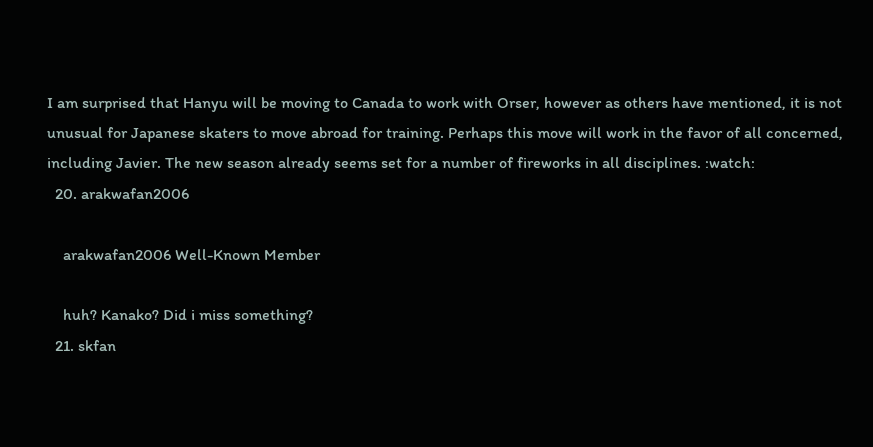I am surprised that Hanyu will be moving to Canada to work with Orser, however as others have mentioned, it is not unusual for Japanese skaters to move abroad for training. Perhaps this move will work in the favor of all concerned, including Javier. The new season already seems set for a number of fireworks in all disciplines. :watch:
  20. arakwafan2006

    arakwafan2006 Well-Known Member

    huh? Kanako? Did i miss something?
  21. skfan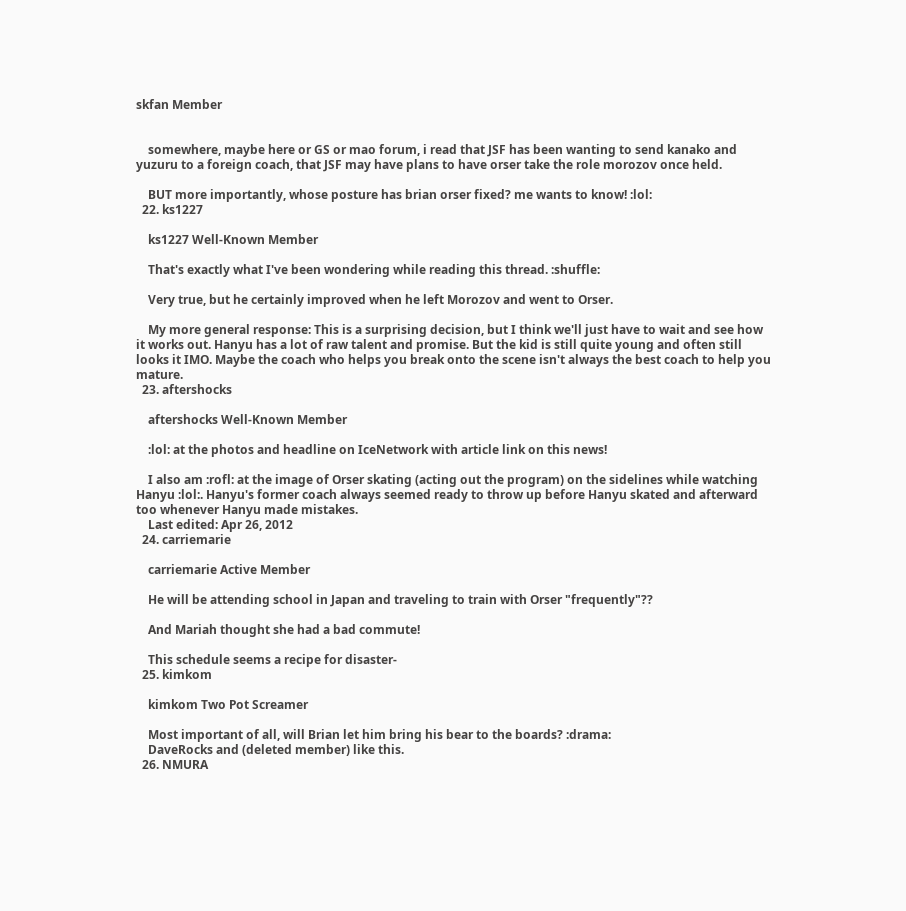skfan Member


    somewhere, maybe here or GS or mao forum, i read that JSF has been wanting to send kanako and yuzuru to a foreign coach, that JSF may have plans to have orser take the role morozov once held.

    BUT more importantly, whose posture has brian orser fixed? me wants to know! :lol:
  22. ks1227

    ks1227 Well-Known Member

    That's exactly what I've been wondering while reading this thread. :shuffle:

    Very true, but he certainly improved when he left Morozov and went to Orser.

    My more general response: This is a surprising decision, but I think we'll just have to wait and see how it works out. Hanyu has a lot of raw talent and promise. But the kid is still quite young and often still looks it IMO. Maybe the coach who helps you break onto the scene isn't always the best coach to help you mature.
  23. aftershocks

    aftershocks Well-Known Member

    :lol: at the photos and headline on IceNetwork with article link on this news!

    I also am :rofl: at the image of Orser skating (acting out the program) on the sidelines while watching Hanyu :lol:. Hanyu's former coach always seemed ready to throw up before Hanyu skated and afterward too whenever Hanyu made mistakes.
    Last edited: Apr 26, 2012
  24. carriemarie

    carriemarie Active Member

    He will be attending school in Japan and traveling to train with Orser "frequently"??

    And Mariah thought she had a bad commute!

    This schedule seems a recipe for disaster-
  25. kimkom

    kimkom Two Pot Screamer

    Most important of all, will Brian let him bring his bear to the boards? :drama:
    DaveRocks and (deleted member) like this.
  26. NMURA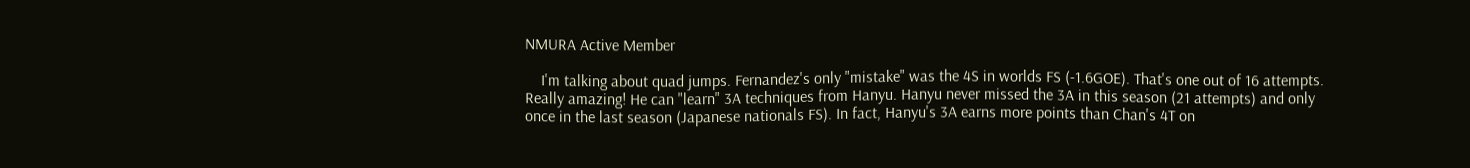NMURA Active Member

    I'm talking about quad jumps. Fernandez's only "mistake" was the 4S in worlds FS (-1.6GOE). That's one out of 16 attempts. Really amazing! He can "learn" 3A techniques from Hanyu. Hanyu never missed the 3A in this season (21 attempts) and only once in the last season (Japanese nationals FS). In fact, Hanyu's 3A earns more points than Chan's 4T on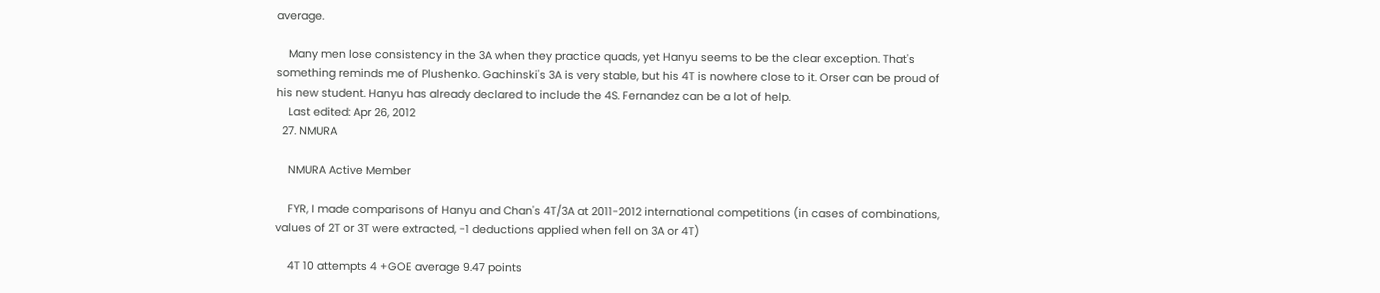average.

    Many men lose consistency in the 3A when they practice quads, yet Hanyu seems to be the clear exception. That's something reminds me of Plushenko. Gachinski's 3A is very stable, but his 4T is nowhere close to it. Orser can be proud of his new student. Hanyu has already declared to include the 4S. Fernandez can be a lot of help.
    Last edited: Apr 26, 2012
  27. NMURA

    NMURA Active Member

    FYR, I made comparisons of Hanyu and Chan's 4T/3A at 2011-2012 international competitions (in cases of combinations, values of 2T or 3T were extracted, -1 deductions applied when fell on 3A or 4T)

    4T 10 attempts 4 +GOE average 9.47 points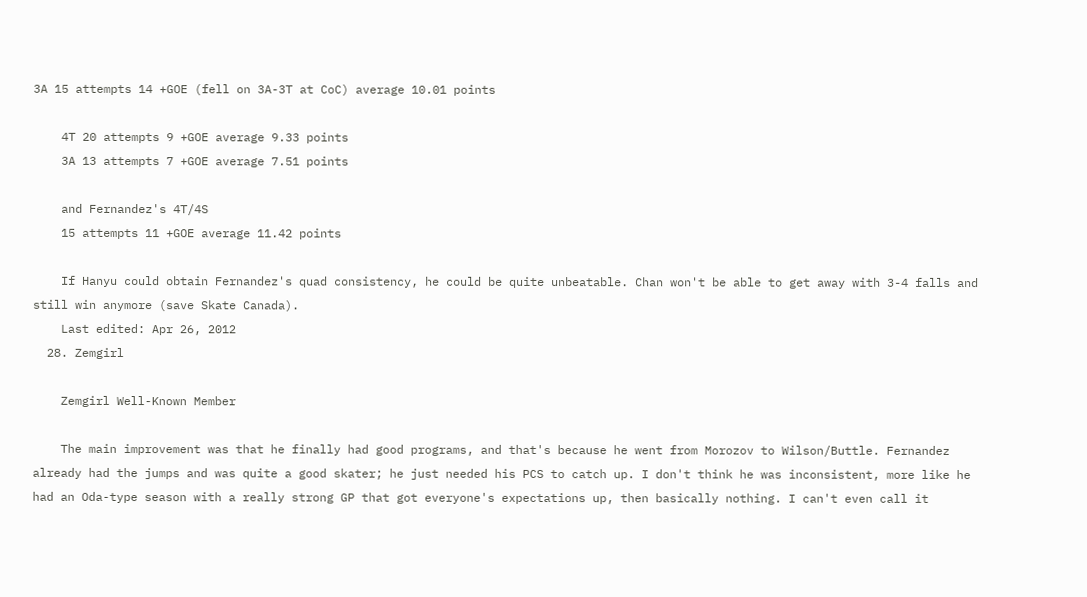3A 15 attempts 14 +GOE (fell on 3A-3T at CoC) average 10.01 points

    4T 20 attempts 9 +GOE average 9.33 points
    3A 13 attempts 7 +GOE average 7.51 points

    and Fernandez's 4T/4S
    15 attempts 11 +GOE average 11.42 points

    If Hanyu could obtain Fernandez's quad consistency, he could be quite unbeatable. Chan won't be able to get away with 3-4 falls and still win anymore (save Skate Canada).
    Last edited: Apr 26, 2012
  28. Zemgirl

    Zemgirl Well-Known Member

    The main improvement was that he finally had good programs, and that's because he went from Morozov to Wilson/Buttle. Fernandez already had the jumps and was quite a good skater; he just needed his PCS to catch up. I don't think he was inconsistent, more like he had an Oda-type season with a really strong GP that got everyone's expectations up, then basically nothing. I can't even call it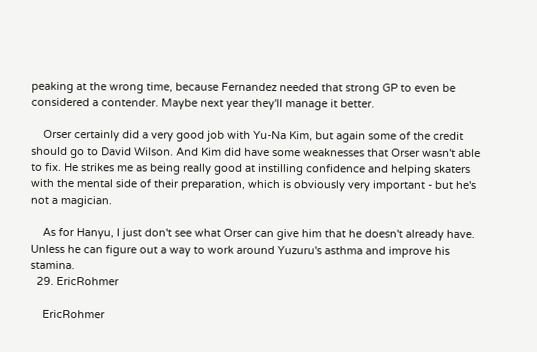peaking at the wrong time, because Fernandez needed that strong GP to even be considered a contender. Maybe next year they'll manage it better.

    Orser certainly did a very good job with Yu-Na Kim, but again some of the credit should go to David Wilson. And Kim did have some weaknesses that Orser wasn't able to fix. He strikes me as being really good at instilling confidence and helping skaters with the mental side of their preparation, which is obviously very important - but he's not a magician.

    As for Hanyu, I just don't see what Orser can give him that he doesn't already have. Unless he can figure out a way to work around Yuzuru's asthma and improve his stamina.
  29. EricRohmer

    EricRohmer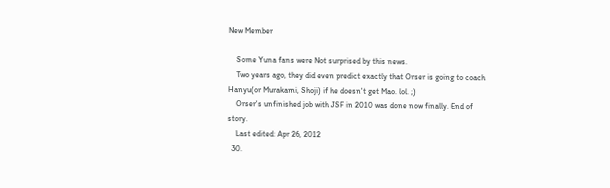New Member

    Some Yuna fans were Not surprised by this news.
    Two years ago, they did even predict exactly that Orser is going to coach Hanyu(or Murakami, Shoji) if he doesn't get Mao. lol. ;)
    Orser's unfinished job with JSF in 2010 was done now finally. End of story.
    Last edited: Apr 26, 2012
  30.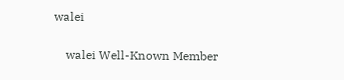walei

    walei Well-Known Member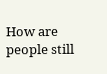How are people still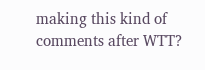making this kind of comments after WTT?